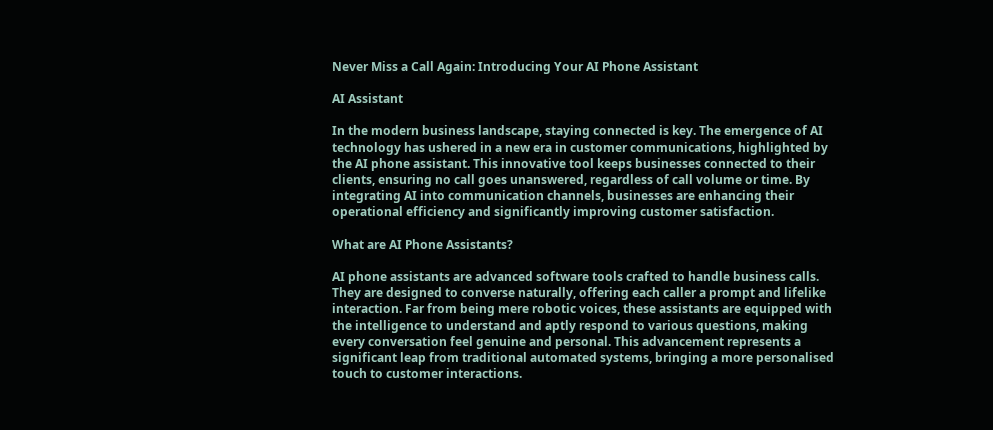Never Miss a Call Again: Introducing Your AI Phone Assistant

AI Assistant

In the modern business landscape, staying connected is key. The emergence of AI technology has ushered in a new era in customer communications, highlighted by the AI phone assistant. This innovative tool keeps businesses connected to their clients, ensuring no call goes unanswered, regardless of call volume or time. By integrating AI into communication channels, businesses are enhancing their operational efficiency and significantly improving customer satisfaction.

What are AI Phone Assistants?

AI phone assistants are advanced software tools crafted to handle business calls. They are designed to converse naturally, offering each caller a prompt and lifelike interaction. Far from being mere robotic voices, these assistants are equipped with the intelligence to understand and aptly respond to various questions, making every conversation feel genuine and personal. This advancement represents a significant leap from traditional automated systems, bringing a more personalised touch to customer interactions.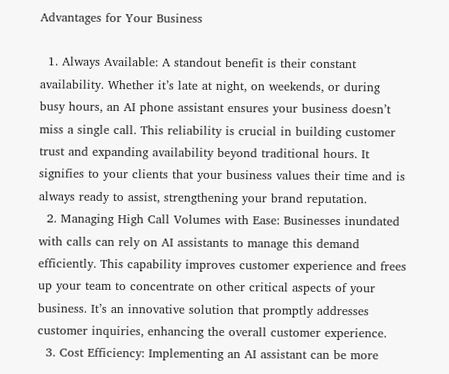Advantages for Your Business

  1. Always Available: A standout benefit is their constant availability. Whether it’s late at night, on weekends, or during busy hours, an AI phone assistant ensures your business doesn’t miss a single call. This reliability is crucial in building customer trust and expanding availability beyond traditional hours. It signifies to your clients that your business values their time and is always ready to assist, strengthening your brand reputation.
  2. Managing High Call Volumes with Ease: Businesses inundated with calls can rely on AI assistants to manage this demand efficiently. This capability improves customer experience and frees up your team to concentrate on other critical aspects of your business. It’s an innovative solution that promptly addresses customer inquiries, enhancing the overall customer experience.
  3. Cost Efficiency: Implementing an AI assistant can be more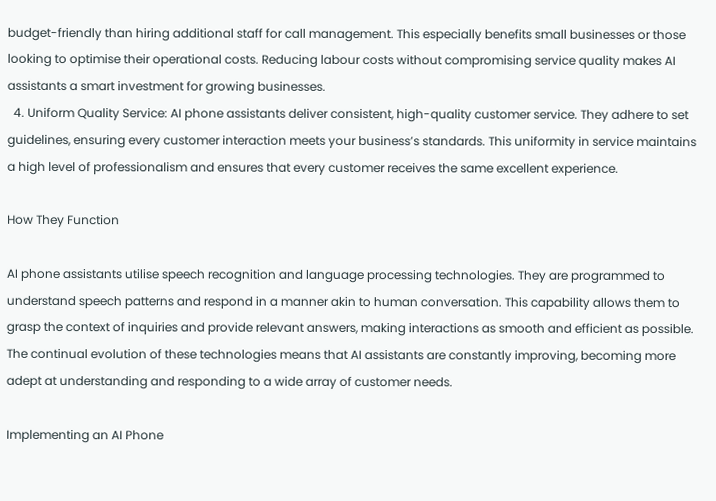budget-friendly than hiring additional staff for call management. This especially benefits small businesses or those looking to optimise their operational costs. Reducing labour costs without compromising service quality makes AI assistants a smart investment for growing businesses.
  4. Uniform Quality Service: AI phone assistants deliver consistent, high-quality customer service. They adhere to set guidelines, ensuring every customer interaction meets your business’s standards. This uniformity in service maintains a high level of professionalism and ensures that every customer receives the same excellent experience.

How They Function

AI phone assistants utilise speech recognition and language processing technologies. They are programmed to understand speech patterns and respond in a manner akin to human conversation. This capability allows them to grasp the context of inquiries and provide relevant answers, making interactions as smooth and efficient as possible. The continual evolution of these technologies means that AI assistants are constantly improving, becoming more adept at understanding and responding to a wide array of customer needs.

Implementing an AI Phone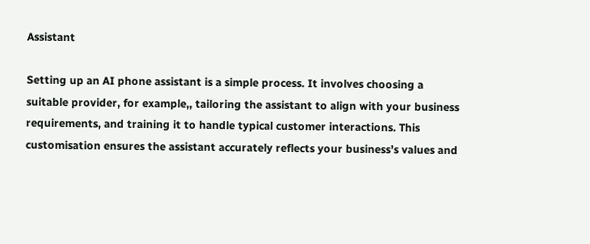Assistant

Setting up an AI phone assistant is a simple process. It involves choosing a suitable provider, for example,, tailoring the assistant to align with your business requirements, and training it to handle typical customer interactions. This customisation ensures the assistant accurately reflects your business’s values and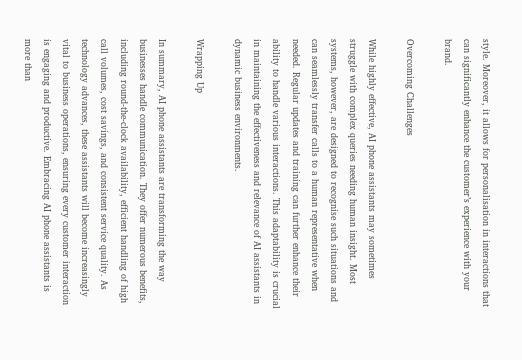style. Moreover, it allows for personalisation in interactions that can significantly enhance the customer’s experience with your brand.

Overcoming Challenges

While highly effective, AI phone assistants may sometimes struggle with complex queries needing human insight. Most systems, however, are designed to recognise such situations and can seamlessly transfer calls to a human representative when needed. Regular updates and training can further enhance their ability to handle various interactions. This adaptability is crucial in maintaining the effectiveness and relevance of AI assistants in dynamic business environments.

Wrapping Up

In summary, AI phone assistants are transforming the way businesses handle communication. They offer numerous benefits, including round-the-clock availability, efficient handling of high call volumes, cost savings, and consistent service quality. As technology advances, these assistants will become increasingly vital to business operations, ensuring every customer interaction is engaging and productive. Embracing AI phone assistants is more than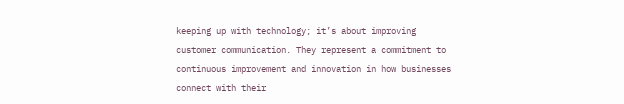keeping up with technology; it’s about improving customer communication. They represent a commitment to continuous improvement and innovation in how businesses connect with their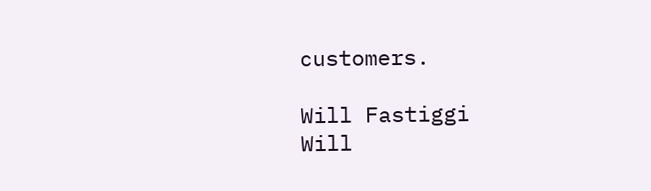customers.

Will Fastiggi
Will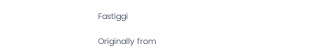Fastiggi

Originally from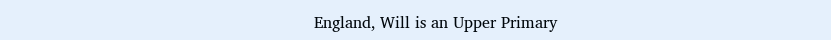England, Will is an Upper Primary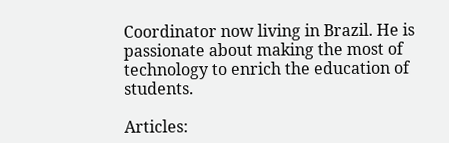Coordinator now living in Brazil. He is passionate about making the most of technology to enrich the education of students.

Articles: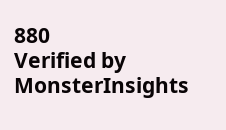880
Verified by MonsterInsights